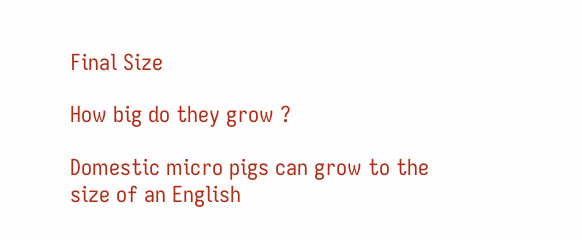Final Size

How big do they grow ?

Domestic micro pigs can grow to the size of an English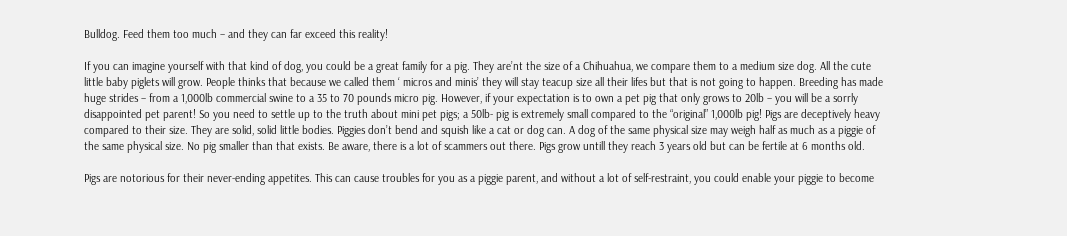Bulldog. Feed them too much – and they can far exceed this reality!

If you can imagine yourself with that kind of dog, you could be a great family for a pig. They are’nt the size of a Chihuahua, we compare them to a medium size dog. All the cute little baby piglets will grow. People thinks that because we called them ‘ micros and minis’ they will stay teacup size all their lifes but that is not going to happen. Breeding has made huge strides – from a 1,000lb commercial swine to a 35 to 70 pounds micro pig. However, if your expectation is to own a pet pig that only grows to 20lb – you will be a sorrly disappointed pet parent! So you need to settle up to the truth about mini pet pigs; a 50lb- pig is extremely small compared to the “original” 1,000lb pig! Pigs are deceptively heavy compared to their size. They are solid, solid little bodies. Piggies don’t bend and squish like a cat or dog can. A dog of the same physical size may weigh half as much as a piggie of the same physical size. No pig smaller than that exists. Be aware, there is a lot of scammers out there. Pigs grow untill they reach 3 years old but can be fertile at 6 months old.

Pigs are notorious for their never-ending appetites. This can cause troubles for you as a piggie parent, and without a lot of self-restraint, you could enable your piggie to become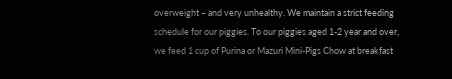overweight – and very unhealthy. We maintain a strict feeding schedule for our piggies. To our piggies aged 1-2 year and over, we feed 1 cup of Purina or Mazuri Mini-Pigs Chow at breakfast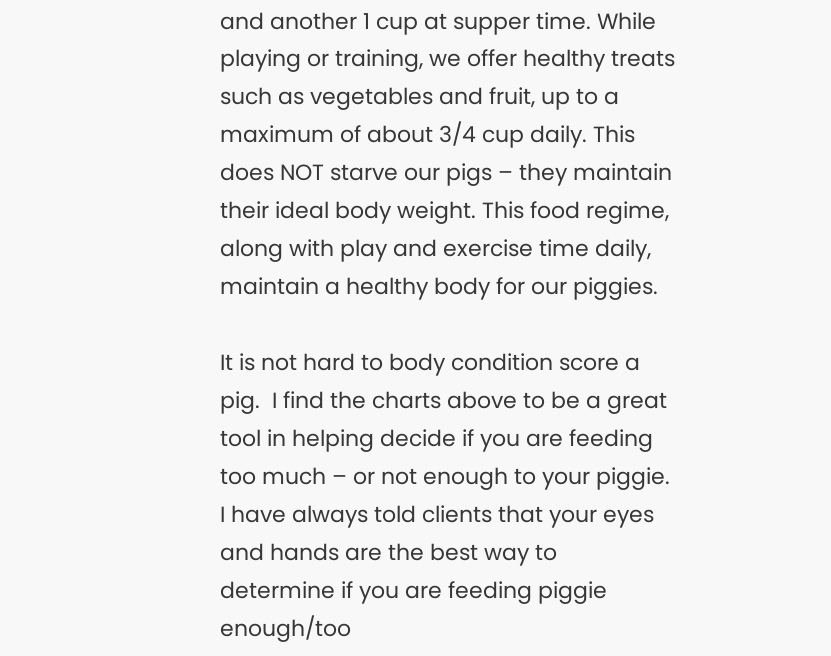and another 1 cup at supper time. While playing or training, we offer healthy treats such as vegetables and fruit, up to a maximum of about 3/4 cup daily. This does NOT starve our pigs – they maintain their ideal body weight. This food regime, along with play and exercise time daily, maintain a healthy body for our piggies.

It is not hard to body condition score a pig.  I find the charts above to be a great tool in helping decide if you are feeding too much – or not enough to your piggie.  I have always told clients that your eyes and hands are the best way to determine if you are feeding piggie enough/too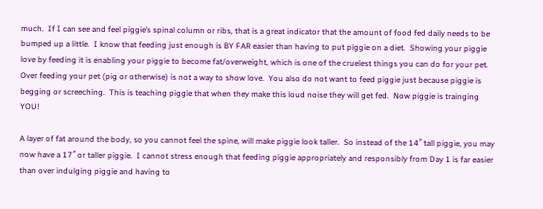much.  If I can see and feel piggie’s spinal column or ribs, that is a great indicator that the amount of food fed daily needs to be bumped up a little.  I know that feeding just enough is BY FAR easier than having to put piggie on a diet.  Showing your piggie love by feeding it is enabling your piggie to become fat/overweight, which is one of the cruelest things you can do for your pet.  Over feeding your pet (pig or otherwise) is not a way to show love.  You also do not want to feed piggie just because piggie is begging or screeching.  This is teaching piggie that when they make this loud noise they will get fed.  Now piggie is trainging YOU!

A layer of fat around the body, so you cannot feel the spine, will make piggie look taller.  So instead of the 14″ tall piggie, you may now have a 17″ or taller piggie.  I cannot stress enough that feeding piggie appropriately and responsibly from Day 1 is far easier than over indulging piggie and having to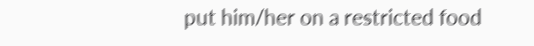put him/her on a restricted food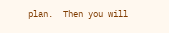plan.  Then you will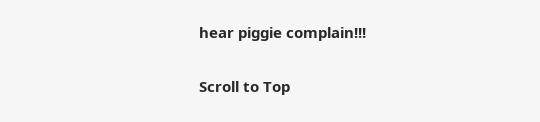hear piggie complain!!!

Scroll to Top